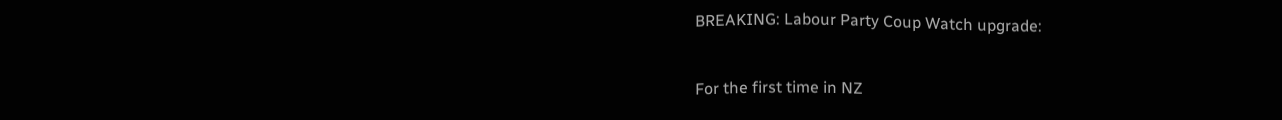BREAKING: Labour Party Coup Watch upgrade:


For the first time in NZ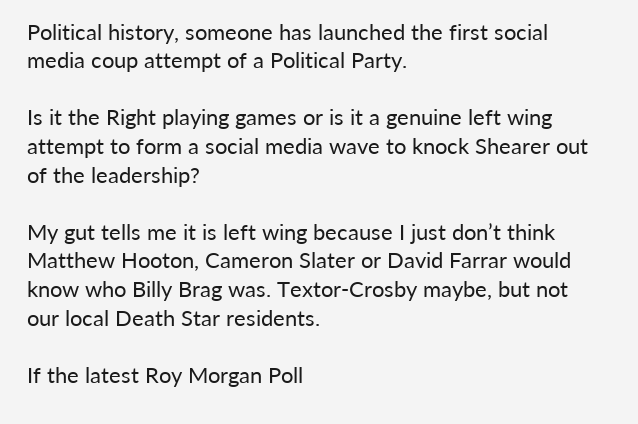Political history, someone has launched the first social media coup attempt of a Political Party.

Is it the Right playing games or is it a genuine left wing attempt to form a social media wave to knock Shearer out of the leadership?

My gut tells me it is left wing because I just don’t think Matthew Hooton, Cameron Slater or David Farrar would know who Billy Brag was. Textor-Crosby maybe, but not our local Death Star residents.

If the latest Roy Morgan Poll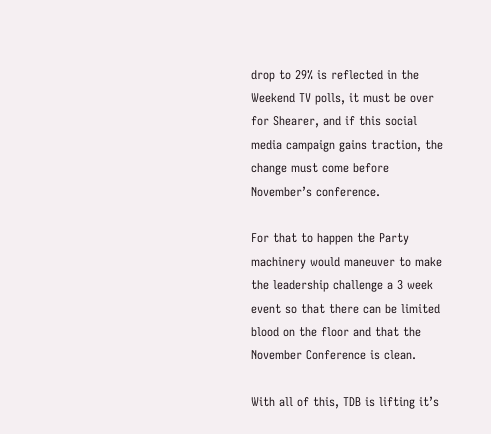drop to 29% is reflected in the Weekend TV polls, it must be over for Shearer, and if this social media campaign gains traction, the change must come before November’s conference.

For that to happen the Party machinery would maneuver to make the leadership challenge a 3 week event so that there can be limited blood on the floor and that the November Conference is clean.

With all of this, TDB is lifting it’s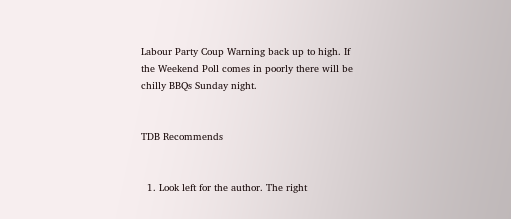Labour Party Coup Warning back up to high. If the Weekend Poll comes in poorly there will be chilly BBQs Sunday night.


TDB Recommends


  1. Look left for the author. The right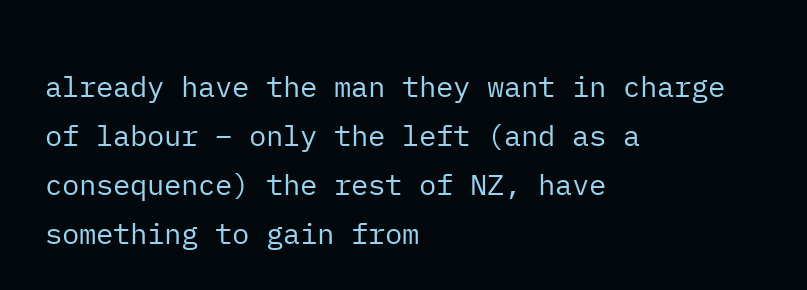already have the man they want in charge of labour – only the left (and as a consequence) the rest of NZ, have something to gain from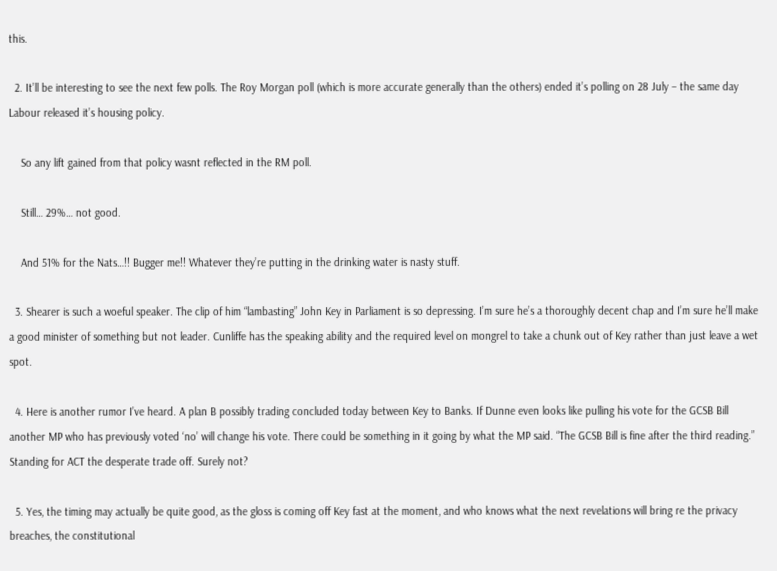this.

  2. It’ll be interesting to see the next few polls. The Roy Morgan poll (which is more accurate generally than the others) ended it’s polling on 28 July – the same day Labour released it’s housing policy.

    So any lift gained from that policy wasnt reflected in the RM poll.

    Still… 29%… not good.

    And 51% for the Nats…!! Bugger me!! Whatever they’re putting in the drinking water is nasty stuff.

  3. Shearer is such a woeful speaker. The clip of him “lambasting” John Key in Parliament is so depressing. I’m sure he’s a thoroughly decent chap and I’m sure he’ll make a good minister of something but not leader. Cunliffe has the speaking ability and the required level on mongrel to take a chunk out of Key rather than just leave a wet spot.

  4. Here is another rumor I’ve heard. A plan B possibly trading concluded today between Key to Banks. If Dunne even looks like pulling his vote for the GCSB Bill another MP who has previously voted ‘no’ will change his vote. There could be something in it going by what the MP said. “The GCSB Bill is fine after the third reading.” Standing for ACT the desperate trade off. Surely not?

  5. Yes, the timing may actually be quite good, as the gloss is coming off Key fast at the moment, and who knows what the next revelations will bring re the privacy breaches, the constitutional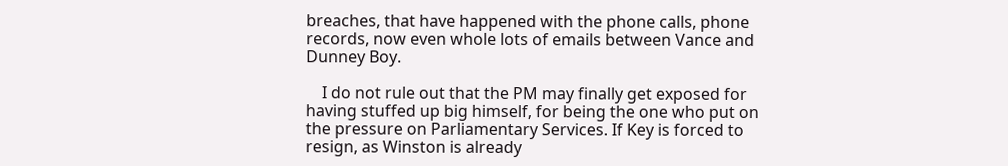breaches, that have happened with the phone calls, phone records, now even whole lots of emails between Vance and Dunney Boy.

    I do not rule out that the PM may finally get exposed for having stuffed up big himself, for being the one who put on the pressure on Parliamentary Services. If Key is forced to resign, as Winston is already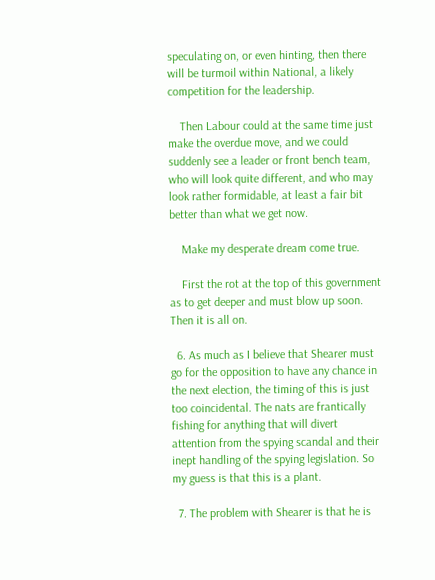speculating on, or even hinting, then there will be turmoil within National, a likely competition for the leadership.

    Then Labour could at the same time just make the overdue move, and we could suddenly see a leader or front bench team, who will look quite different, and who may look rather formidable, at least a fair bit better than what we get now.

    Make my desperate dream come true.

    First the rot at the top of this government as to get deeper and must blow up soon. Then it is all on.

  6. As much as I believe that Shearer must go for the opposition to have any chance in the next election, the timing of this is just too coincidental. The nats are frantically fishing for anything that will divert attention from the spying scandal and their inept handling of the spying legislation. So my guess is that this is a plant.

  7. The problem with Shearer is that he is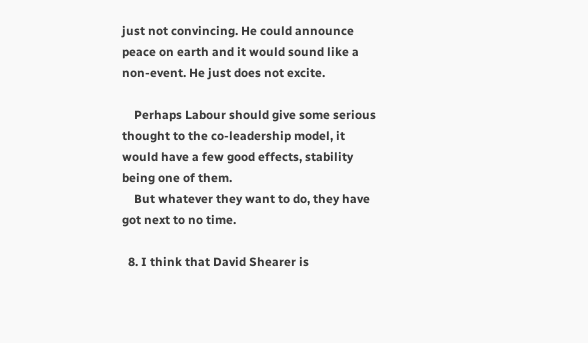just not convincing. He could announce peace on earth and it would sound like a non-event. He just does not excite.

    Perhaps Labour should give some serious thought to the co-leadership model, it would have a few good effects, stability being one of them.
    But whatever they want to do, they have got next to no time.

  8. I think that David Shearer is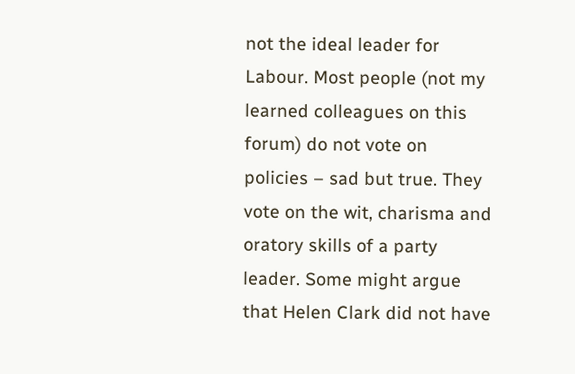not the ideal leader for Labour. Most people (not my learned colleagues on this forum) do not vote on policies – sad but true. They vote on the wit, charisma and oratory skills of a party leader. Some might argue that Helen Clark did not have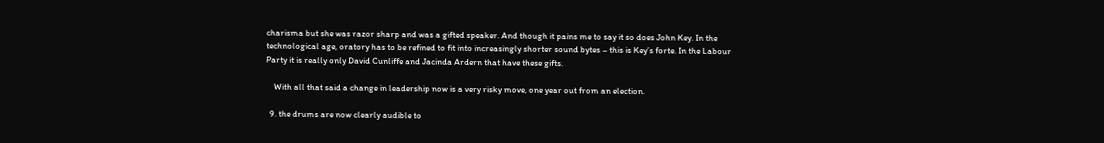charisma but she was razor sharp and was a gifted speaker. And though it pains me to say it so does John Key. In the technological age, oratory has to be refined to fit into increasingly shorter sound bytes – this is Key’s forte. In the Labour Party it is really only David Cunliffe and Jacinda Ardern that have these gifts.

    With all that said a change in leadership now is a very risky move, one year out from an election.

  9. the drums are now clearly audible to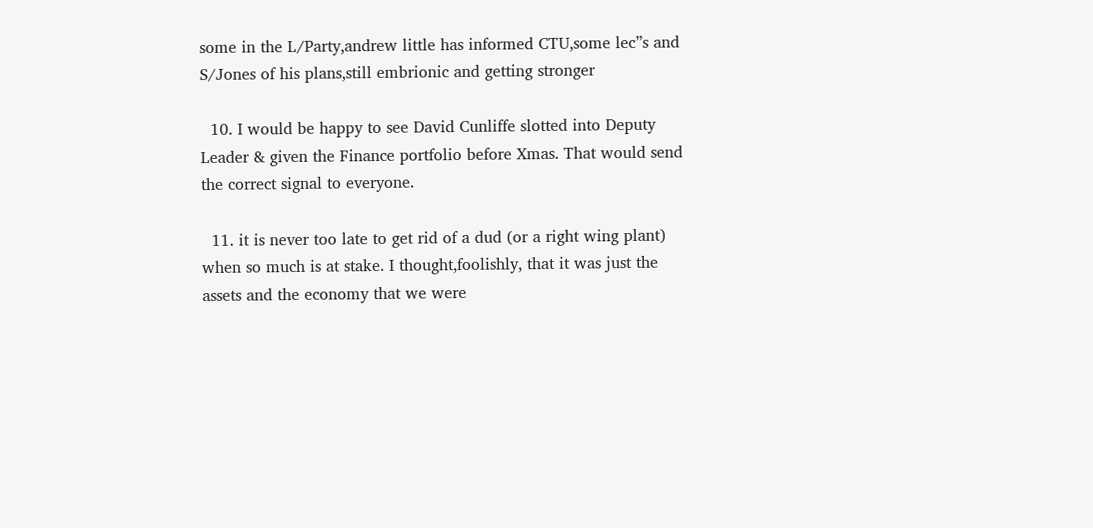some in the L/Party,andrew little has informed CTU,some lec”s and S/Jones of his plans,still embrionic and getting stronger

  10. I would be happy to see David Cunliffe slotted into Deputy Leader & given the Finance portfolio before Xmas. That would send the correct signal to everyone.

  11. it is never too late to get rid of a dud (or a right wing plant) when so much is at stake. I thought,foolishly, that it was just the assets and the economy that we were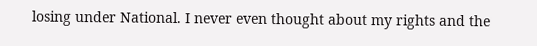losing under National. I never even thought about my rights and the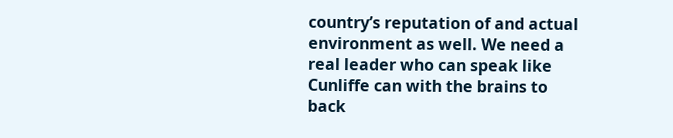country’s reputation of and actual environment as well. We need a real leader who can speak like Cunliffe can with the brains to back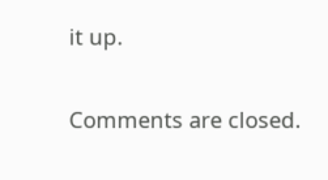it up.

Comments are closed.